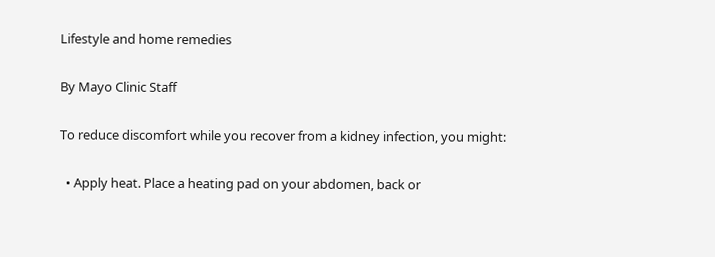Lifestyle and home remedies

By Mayo Clinic Staff

To reduce discomfort while you recover from a kidney infection, you might:

  • Apply heat. Place a heating pad on your abdomen, back or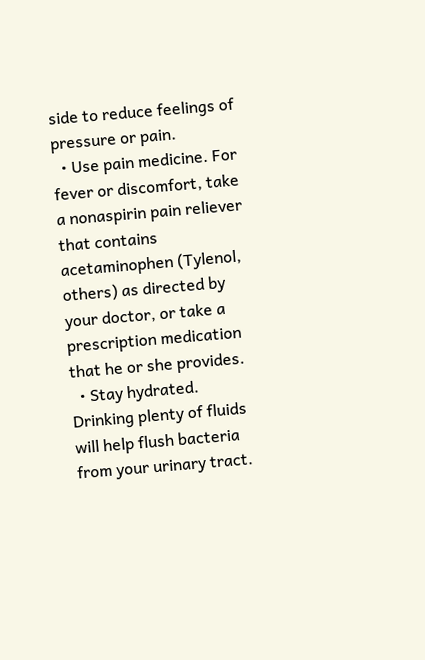side to reduce feelings of pressure or pain.
  • Use pain medicine. For fever or discomfort, take a nonaspirin pain reliever that contains acetaminophen (Tylenol, others) as directed by your doctor, or take a prescription medication that he or she provides.
  • Stay hydrated. Drinking plenty of fluids will help flush bacteria from your urinary tract.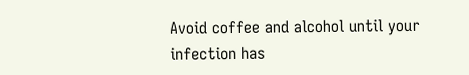Avoid coffee and alcohol until your infection has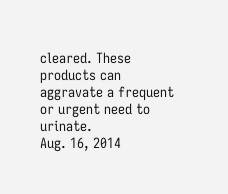cleared. These products can aggravate a frequent or urgent need to urinate.
Aug. 16, 2014